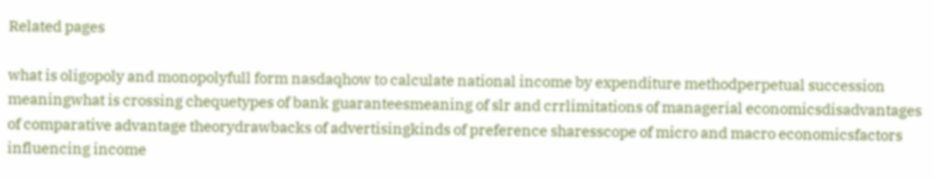Related pages

what is oligopoly and monopolyfull form nasdaqhow to calculate national income by expenditure methodperpetual succession meaningwhat is crossing chequetypes of bank guaranteesmeaning of slr and crrlimitations of managerial economicsdisadvantages of comparative advantage theorydrawbacks of advertisingkinds of preference sharesscope of micro and macro economicsfactors influencing income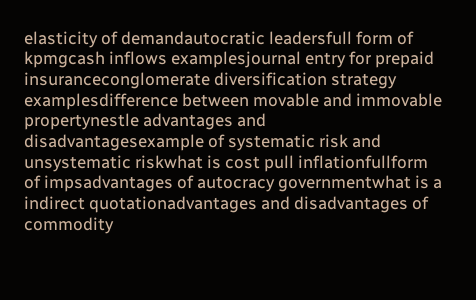elasticity of demandautocratic leadersfull form of kpmgcash inflows examplesjournal entry for prepaid insuranceconglomerate diversification strategy examplesdifference between movable and immovable propertynestle advantages and disadvantagesexample of systematic risk and unsystematic riskwhat is cost pull inflationfullform of impsadvantages of autocracy governmentwhat is a indirect quotationadvantages and disadvantages of commodity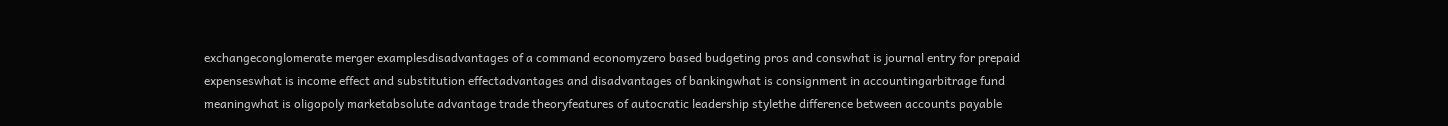exchangeconglomerate merger examplesdisadvantages of a command economyzero based budgeting pros and conswhat is journal entry for prepaid expenseswhat is income effect and substitution effectadvantages and disadvantages of bankingwhat is consignment in accountingarbitrage fund meaningwhat is oligopoly marketabsolute advantage trade theoryfeatures of autocratic leadership stylethe difference between accounts payable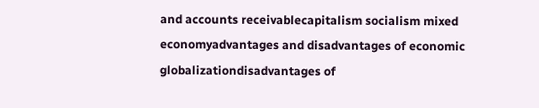and accounts receivablecapitalism socialism mixed economyadvantages and disadvantages of economic globalizationdisadvantages of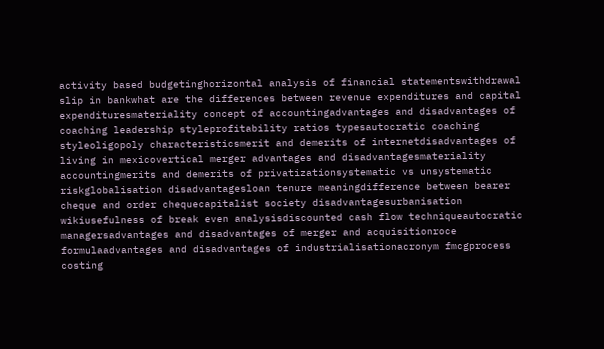activity based budgetinghorizontal analysis of financial statementswithdrawal slip in bankwhat are the differences between revenue expenditures and capital expendituresmateriality concept of accountingadvantages and disadvantages of coaching leadership styleprofitability ratios typesautocratic coaching styleoligopoly characteristicsmerit and demerits of internetdisadvantages of living in mexicovertical merger advantages and disadvantagesmateriality accountingmerits and demerits of privatizationsystematic vs unsystematic riskglobalisation disadvantagesloan tenure meaningdifference between bearer cheque and order chequecapitalist society disadvantagesurbanisation wikiusefulness of break even analysisdiscounted cash flow techniqueautocratic managersadvantages and disadvantages of merger and acquisitionroce formulaadvantages and disadvantages of industrialisationacronym fmcgprocess costing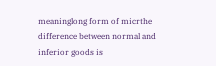meaninglong form of micrthe difference between normal and inferior goods is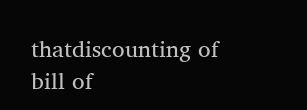thatdiscounting of bill of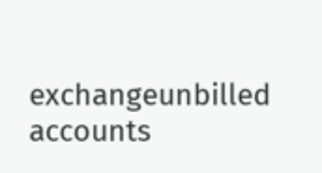exchangeunbilled accounts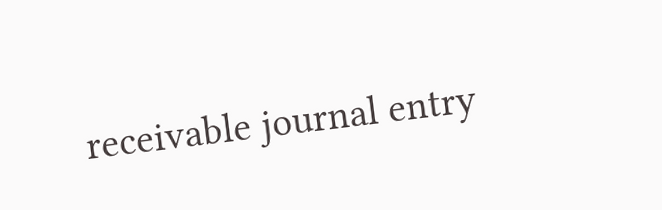receivable journal entry